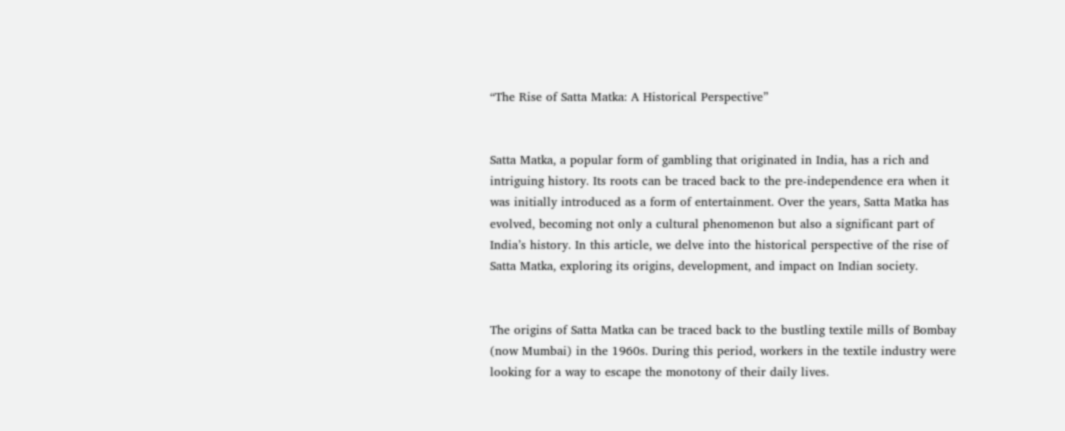“The Rise of Satta Matka: A Historical Perspective”


Satta Matka, a popular form of gambling that originated in India, has a rich and intriguing history. Its roots can be traced back to the pre-independence era when it was initially introduced as a form of entertainment. Over the years, Satta Matka has evolved, becoming not only a cultural phenomenon but also a significant part of India’s history. In this article, we delve into the historical perspective of the rise of Satta Matka, exploring its origins, development, and impact on Indian society.


The origins of Satta Matka can be traced back to the bustling textile mills of Bombay (now Mumbai) in the 1960s. During this period, workers in the textile industry were looking for a way to escape the monotony of their daily lives.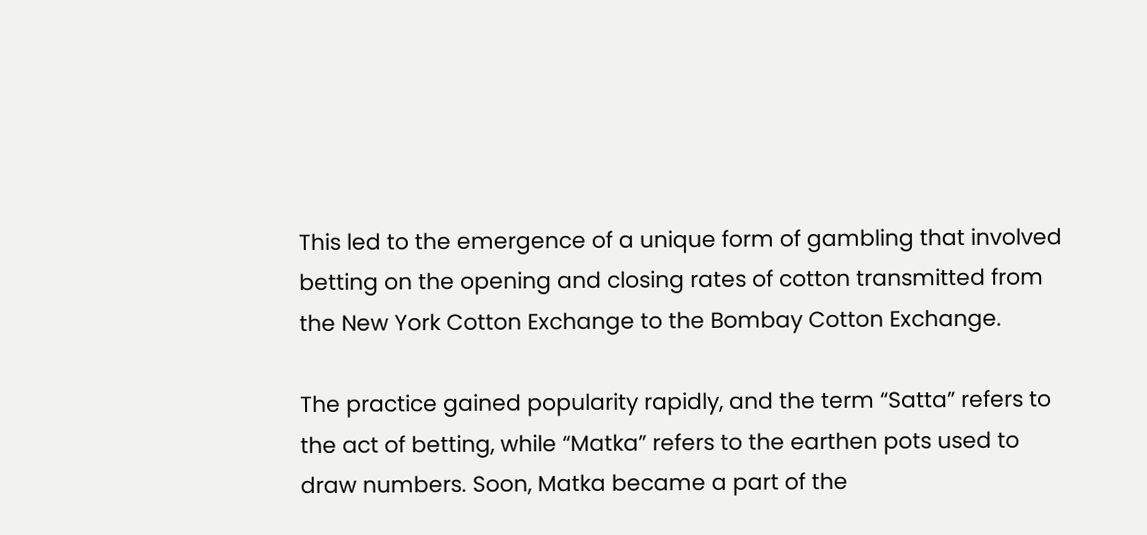This led to the emergence of a unique form of gambling that involved betting on the opening and closing rates of cotton transmitted from the New York Cotton Exchange to the Bombay Cotton Exchange.

The practice gained popularity rapidly, and the term “Satta” refers to the act of betting, while “Matka” refers to the earthen pots used to draw numbers. Soon, Matka became a part of the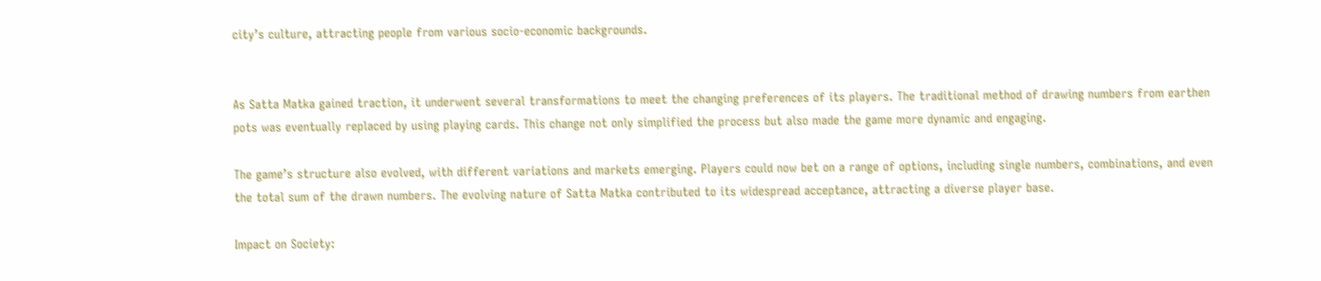city’s culture, attracting people from various socio-economic backgrounds.


As Satta Matka gained traction, it underwent several transformations to meet the changing preferences of its players. The traditional method of drawing numbers from earthen pots was eventually replaced by using playing cards. This change not only simplified the process but also made the game more dynamic and engaging.

The game’s structure also evolved, with different variations and markets emerging. Players could now bet on a range of options, including single numbers, combinations, and even the total sum of the drawn numbers. The evolving nature of Satta Matka contributed to its widespread acceptance, attracting a diverse player base.

Impact on Society: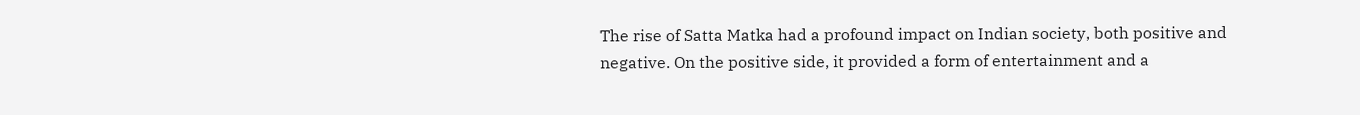The rise of Satta Matka had a profound impact on Indian society, both positive and negative. On the positive side, it provided a form of entertainment and a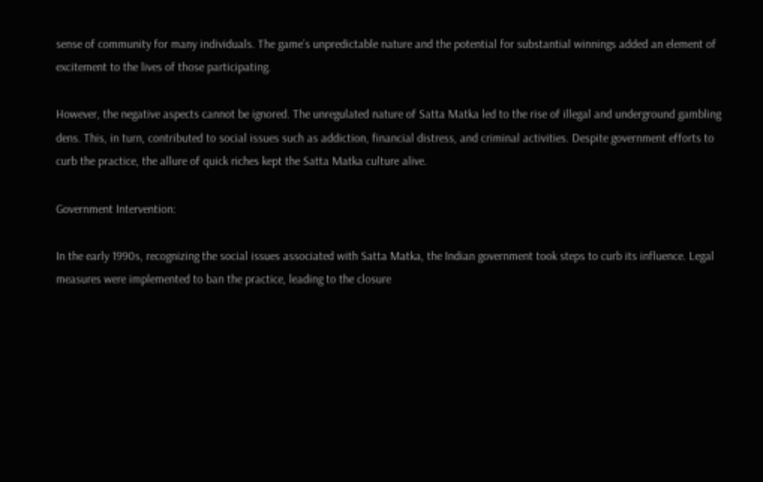sense of community for many individuals. The game’s unpredictable nature and the potential for substantial winnings added an element of excitement to the lives of those participating.

However, the negative aspects cannot be ignored. The unregulated nature of Satta Matka led to the rise of illegal and underground gambling dens. This, in turn, contributed to social issues such as addiction, financial distress, and criminal activities. Despite government efforts to curb the practice, the allure of quick riches kept the Satta Matka culture alive.

Government Intervention:

In the early 1990s, recognizing the social issues associated with Satta Matka, the Indian government took steps to curb its influence. Legal measures were implemented to ban the practice, leading to the closure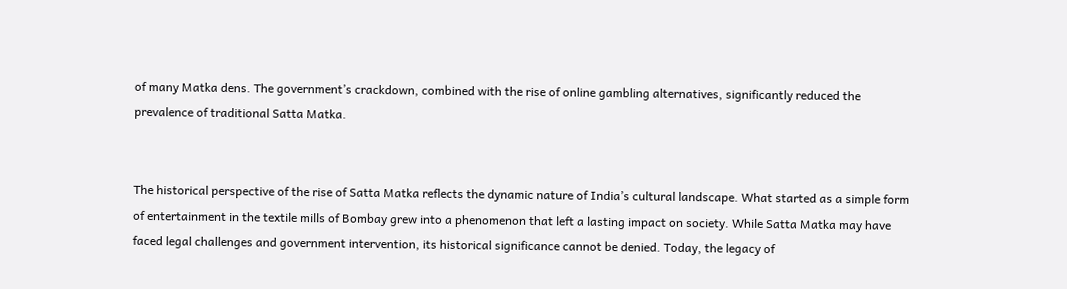of many Matka dens. The government’s crackdown, combined with the rise of online gambling alternatives, significantly reduced the prevalence of traditional Satta Matka.


The historical perspective of the rise of Satta Matka reflects the dynamic nature of India’s cultural landscape. What started as a simple form of entertainment in the textile mills of Bombay grew into a phenomenon that left a lasting impact on society. While Satta Matka may have faced legal challenges and government intervention, its historical significance cannot be denied. Today, the legacy of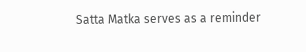Satta Matka serves as a reminder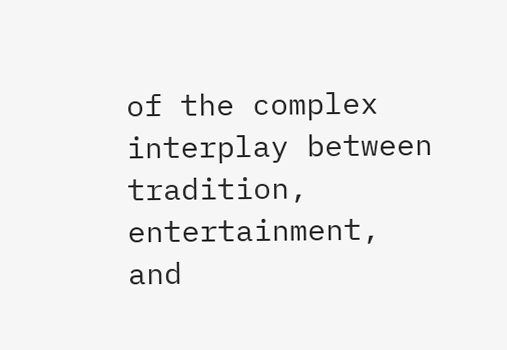of the complex interplay between tradition, entertainment, and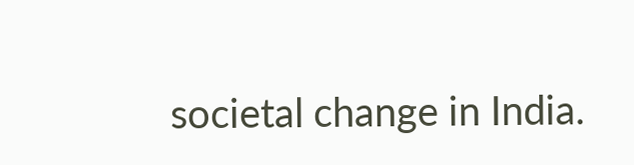societal change in India.